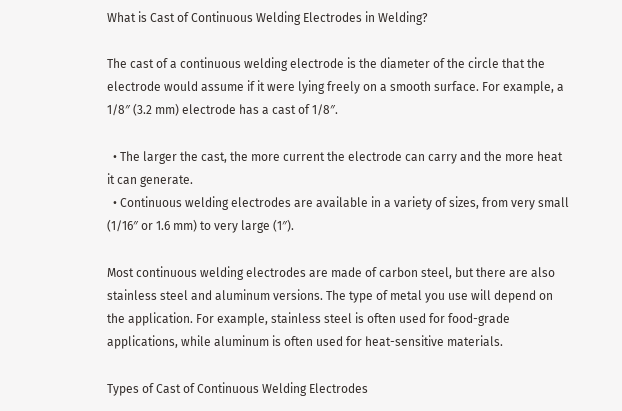What is Cast of Continuous Welding Electrodes in Welding?

The cast of a continuous welding electrode is the diameter of the circle that the electrode would assume if it were lying freely on a smooth surface. For example, a 1/8″ (3.2 mm) electrode has a cast of 1/8″.

  • The larger the cast, the more current the electrode can carry and the more heat it can generate.
  • Continuous welding electrodes are available in a variety of sizes, from very small (1/16″ or 1.6 mm) to very large (1″).

Most continuous welding electrodes are made of carbon steel, but there are also stainless steel and aluminum versions. The type of metal you use will depend on the application. For example, stainless steel is often used for food-grade applications, while aluminum is often used for heat-sensitive materials.

Types of Cast of Continuous Welding Electrodes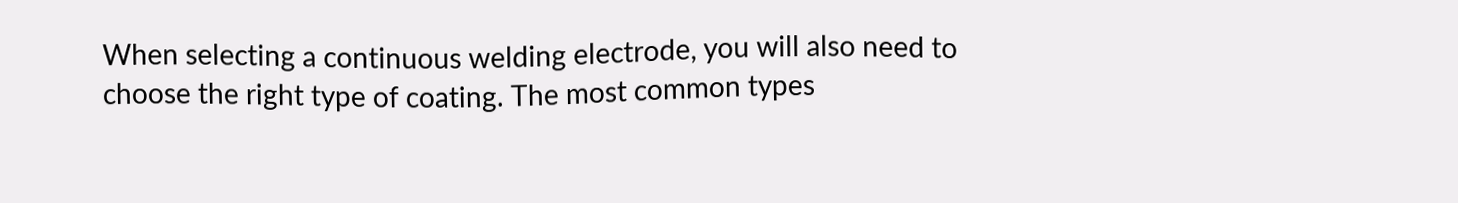When selecting a continuous welding electrode, you will also need to choose the right type of coating. The most common types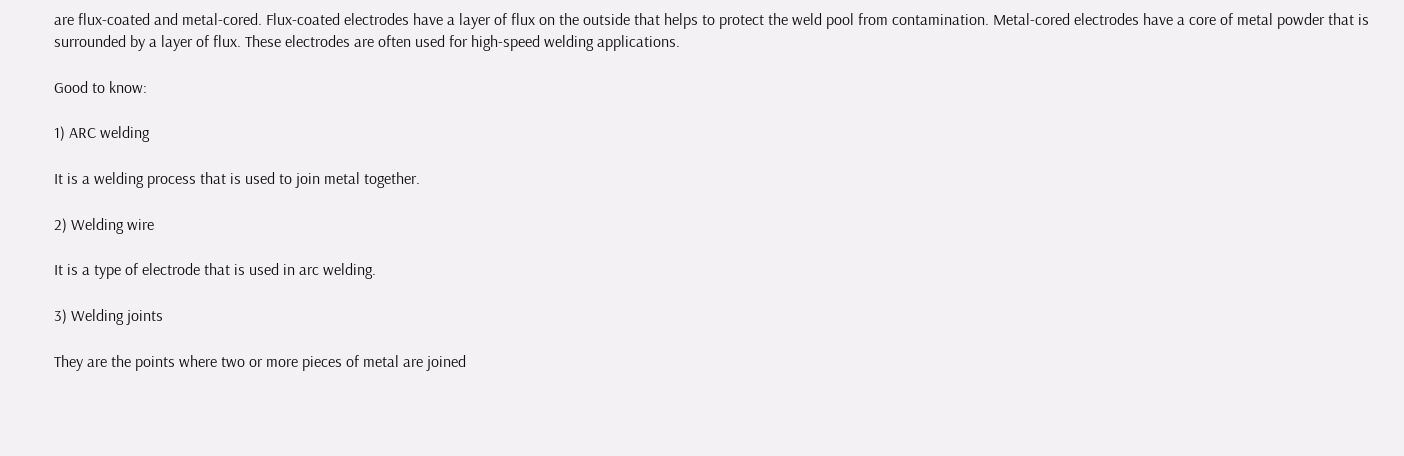are flux-coated and metal-cored. Flux-coated electrodes have a layer of flux on the outside that helps to protect the weld pool from contamination. Metal-cored electrodes have a core of metal powder that is surrounded by a layer of flux. These electrodes are often used for high-speed welding applications.

Good to know:

1) ARC welding

It is a welding process that is used to join metal together.

2) Welding wire

It is a type of electrode that is used in arc welding.

3) Welding joints

They are the points where two or more pieces of metal are joined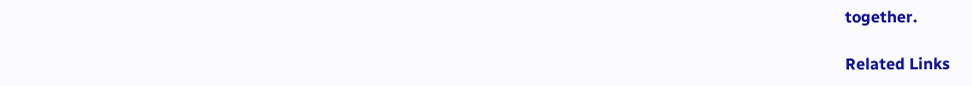together.

Related Links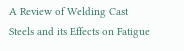A Review of Welding Cast Steels and its Effects on Fatigue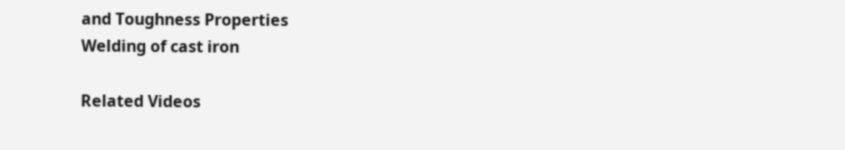and Toughness Properties
Welding of cast iron

Related Videos